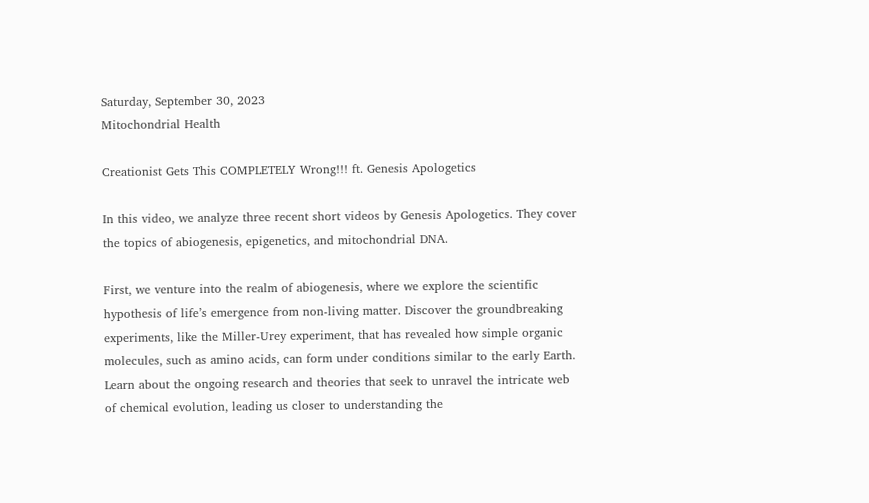Saturday, September 30, 2023
Mitochondrial Health

Creationist Gets This COMPLETELY Wrong!!! ft. Genesis Apologetics

In this video, we analyze three recent short videos by Genesis Apologetics. They cover the topics of abiogenesis, epigenetics, and mitochondrial DNA.

First, we venture into the realm of abiogenesis, where we explore the scientific hypothesis of life’s emergence from non-living matter. Discover the groundbreaking experiments, like the Miller-Urey experiment, that has revealed how simple organic molecules, such as amino acids, can form under conditions similar to the early Earth. Learn about the ongoing research and theories that seek to unravel the intricate web of chemical evolution, leading us closer to understanding the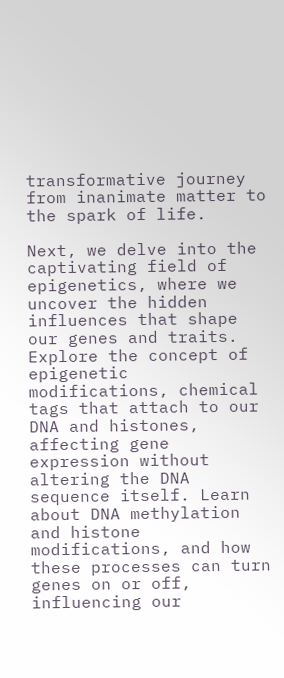transformative journey from inanimate matter to the spark of life.

Next, we delve into the captivating field of epigenetics, where we uncover the hidden influences that shape our genes and traits. Explore the concept of epigenetic modifications, chemical tags that attach to our DNA and histones, affecting gene expression without altering the DNA sequence itself. Learn about DNA methylation and histone modifications, and how these processes can turn genes on or off, influencing our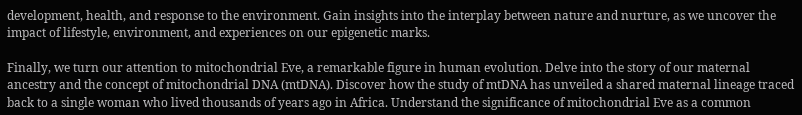development, health, and response to the environment. Gain insights into the interplay between nature and nurture, as we uncover the impact of lifestyle, environment, and experiences on our epigenetic marks.

Finally, we turn our attention to mitochondrial Eve, a remarkable figure in human evolution. Delve into the story of our maternal ancestry and the concept of mitochondrial DNA (mtDNA). Discover how the study of mtDNA has unveiled a shared maternal lineage traced back to a single woman who lived thousands of years ago in Africa. Understand the significance of mitochondrial Eve as a common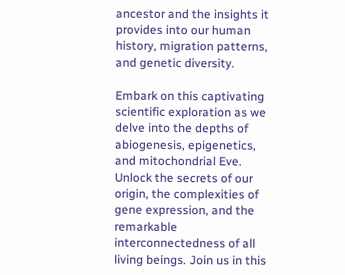ancestor and the insights it provides into our human history, migration patterns, and genetic diversity.

Embark on this captivating scientific exploration as we delve into the depths of abiogenesis, epigenetics, and mitochondrial Eve. Unlock the secrets of our origin, the complexities of gene expression, and the remarkable interconnectedness of all living beings. Join us in this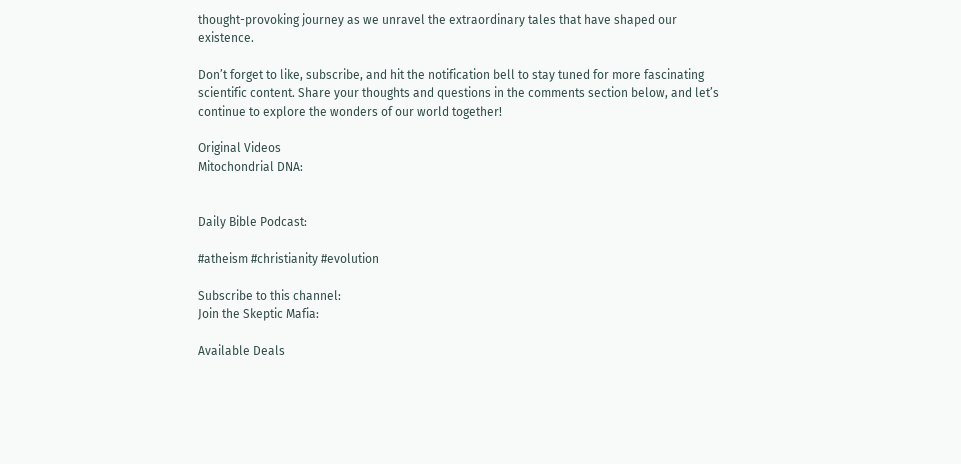thought-provoking journey as we unravel the extraordinary tales that have shaped our existence.

Don’t forget to like, subscribe, and hit the notification bell to stay tuned for more fascinating scientific content. Share your thoughts and questions in the comments section below, and let’s continue to explore the wonders of our world together!

Original Videos
Mitochondrial DNA:


Daily Bible Podcast:

#atheism #christianity #evolution

Subscribe to this channel:
Join the Skeptic Mafia:

Available Deals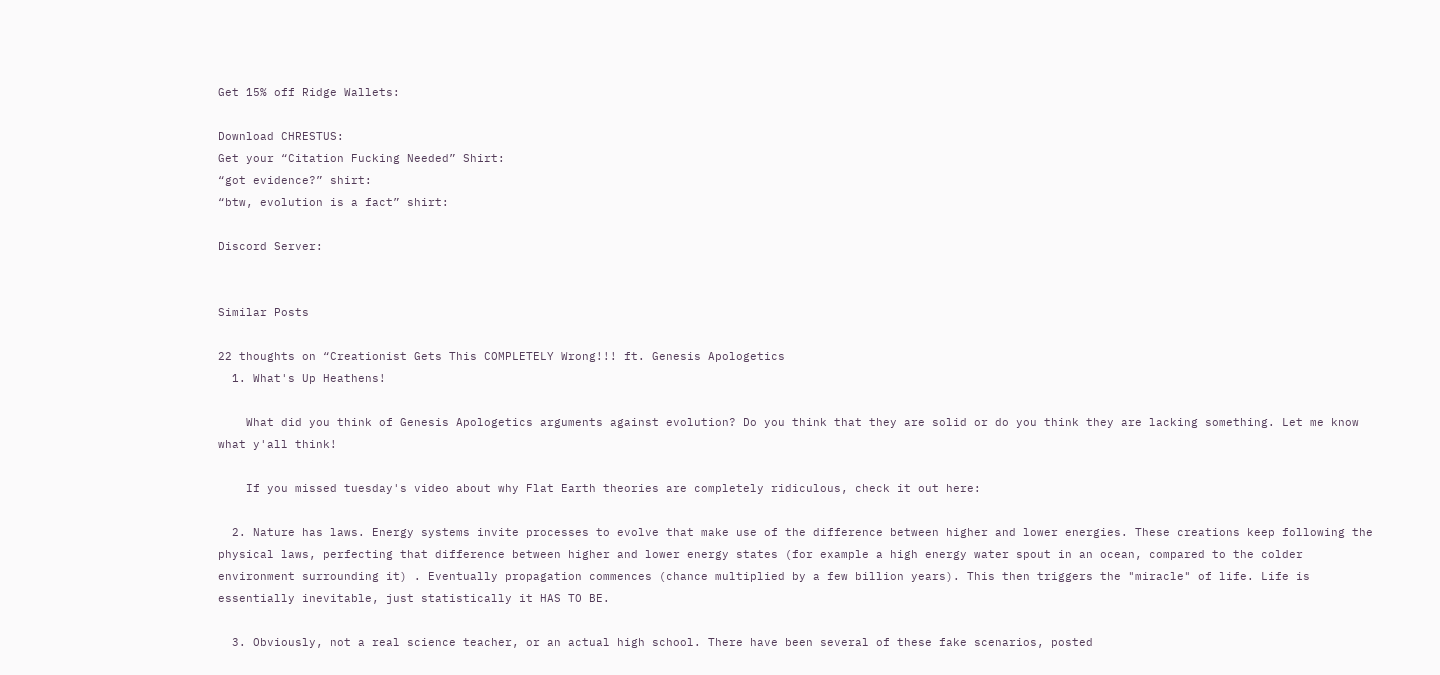Get 15% off Ridge Wallets:

Download CHRESTUS:
Get your “Citation Fucking Needed” Shirt:
“got evidence?” shirt:
“btw, evolution is a fact” shirt:

Discord Server:


Similar Posts

22 thoughts on “Creationist Gets This COMPLETELY Wrong!!! ft. Genesis Apologetics
  1. What's Up Heathens!

    What did you think of Genesis Apologetics arguments against evolution? Do you think that they are solid or do you think they are lacking something. Let me know what y'all think!

    If you missed tuesday's video about why Flat Earth theories are completely ridiculous, check it out here:

  2. Nature has laws. Energy systems invite processes to evolve that make use of the difference between higher and lower energies. These creations keep following the physical laws, perfecting that difference between higher and lower energy states (for example a high energy water spout in an ocean, compared to the colder environment surrounding it) . Eventually propagation commences (chance multiplied by a few billion years). This then triggers the "miracle" of life. Life is essentially inevitable, just statistically it HAS TO BE.

  3. Obviously, not a real science teacher, or an actual high school. There have been several of these fake scenarios, posted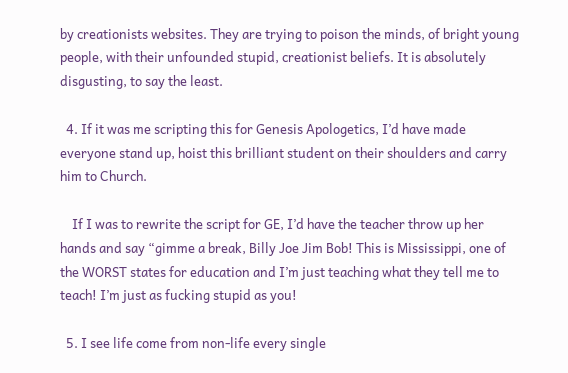by creationists websites. They are trying to poison the minds, of bright young people, with their unfounded stupid, creationist beliefs. It is absolutely disgusting, to say the least.

  4. If it was me scripting this for Genesis Apologetics, I’d have made everyone stand up, hoist this brilliant student on their shoulders and carry him to Church.

    If I was to rewrite the script for GE, I’d have the teacher throw up her hands and say “gimme a break, Billy Joe Jim Bob! This is Mississippi, one of the WORST states for education and I’m just teaching what they tell me to teach! I’m just as fucking stupid as you!

  5. I see life come from non-life every single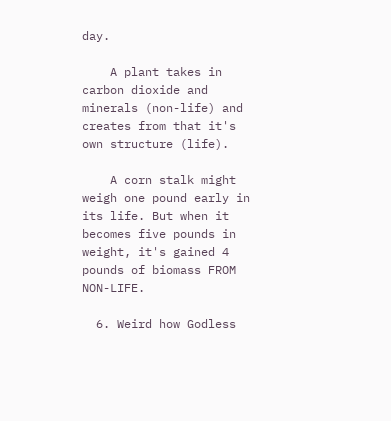day.

    A plant takes in carbon dioxide and minerals (non-life) and creates from that it's own structure (life).

    A corn stalk might weigh one pound early in its life. But when it becomes five pounds in weight, it's gained 4 pounds of biomass FROM NON-LIFE.

  6. Weird how Godless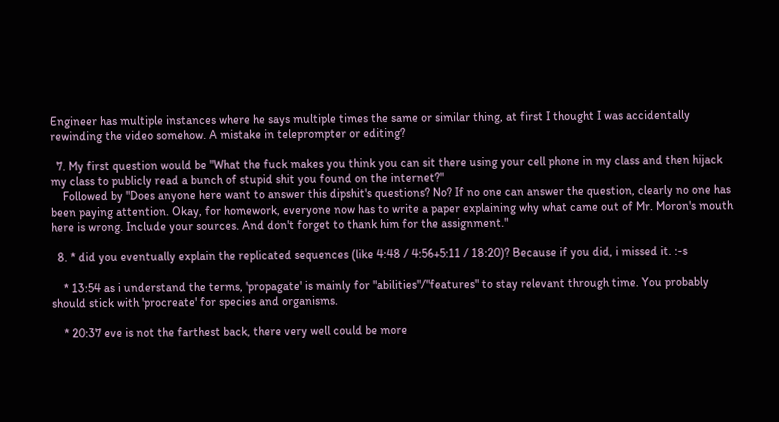Engineer has multiple instances where he says multiple times the same or similar thing, at first I thought I was accidentally rewinding the video somehow. A mistake in teleprompter or editing?

  7. My first question would be "What the fuck makes you think you can sit there using your cell phone in my class and then hijack my class to publicly read a bunch of stupid shit you found on the internet?"
    Followed by "Does anyone here want to answer this dipshit's questions? No? If no one can answer the question, clearly no one has been paying attention. Okay, for homework, everyone now has to write a paper explaining why what came out of Mr. Moron's mouth here is wrong. Include your sources. And don't forget to thank him for the assignment."

  8. * did you eventually explain the replicated sequences (like 4:48 / 4:56+5:11 / 18:20)? Because if you did, i missed it. :-s

    * 13:54 as i understand the terms, 'propagate' is mainly for "abilities"/"features" to stay relevant through time. You probably should stick with 'procreate' for species and organisms.

    * 20:37 eve is not the farthest back, there very well could be more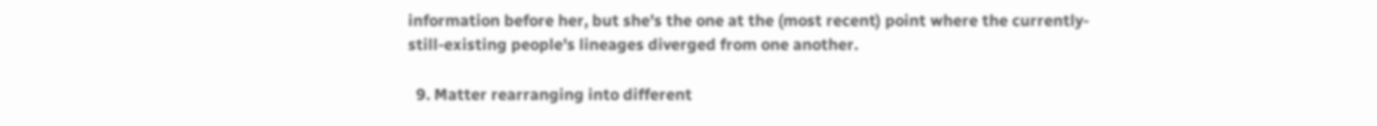information before her, but she's the one at the (most recent) point where the currently-still-existing people's lineages diverged from one another.

  9. Matter rearranging into different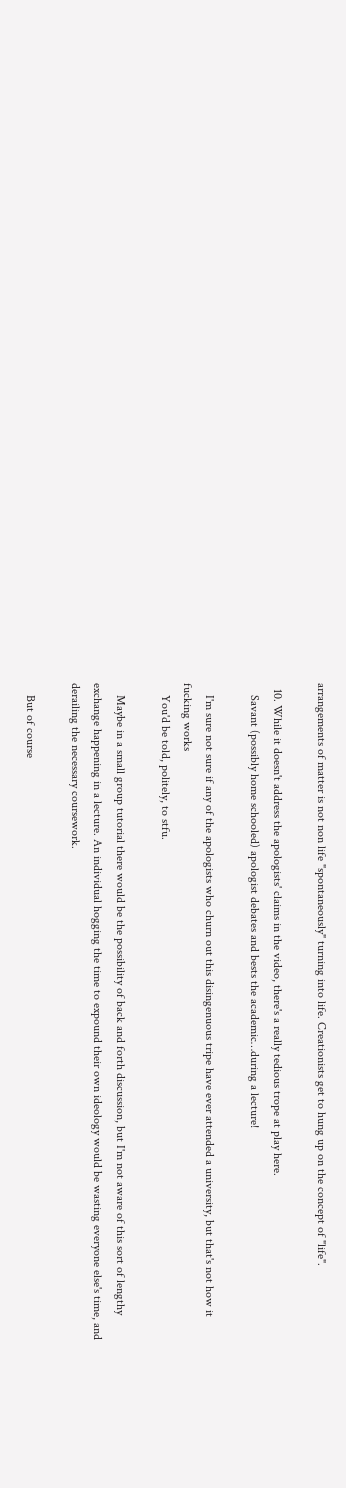arrangements of matter is not non life "spontaneously" turning into life. Creationists get to hung up on the concept of "life".

  10. While it doesn't address the apologists' claims in the video, there's a really tedious trope at play here.
    Savant (possibly home schooled) apologist debates and bests the academic…during a lecture!

    I'm sure not sure if any of the apologists who churn out this disingenuous tripe have ever attended a university, but that's not how it fucking works
    You'd be told, politely, to stfu.

    Maybe in a small group tutorial there would be the possibility of back and forth discussion, but I'm not aware of this sort of lengthy exchange happening in a lecture. An individual hogging the time to expound their own ideology would be wasting everyone else's time, and derailing the necessary coursework.

    But of course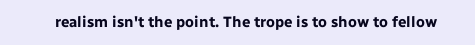realism isn't the point. The trope is to show to fellow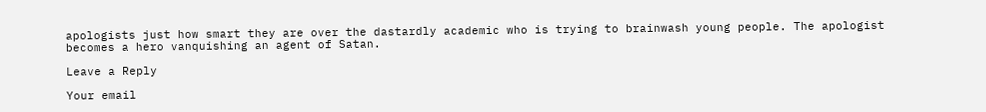apologists just how smart they are over the dastardly academic who is trying to brainwash young people. The apologist becomes a hero vanquishing an agent of Satan.

Leave a Reply

Your email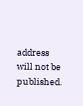address will not be published.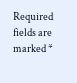Required fields are marked *